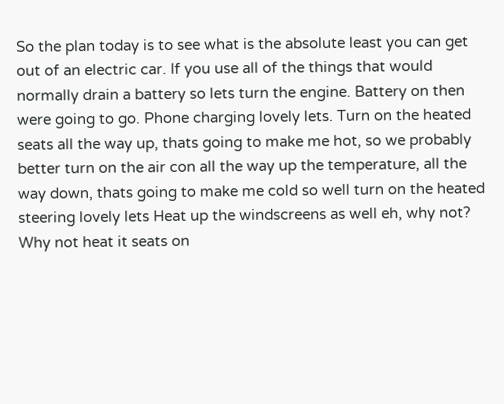So the plan today is to see what is the absolute least you can get out of an electric car. If you use all of the things that would normally drain a battery so lets turn the engine. Battery on then were going to go. Phone charging lovely lets. Turn on the heated seats all the way up, thats going to make me hot, so we probably better turn on the air con all the way up the temperature, all the way down, thats going to make me cold so well turn on the heated steering lovely lets Heat up the windscreens as well eh, why not? Why not heat it seats on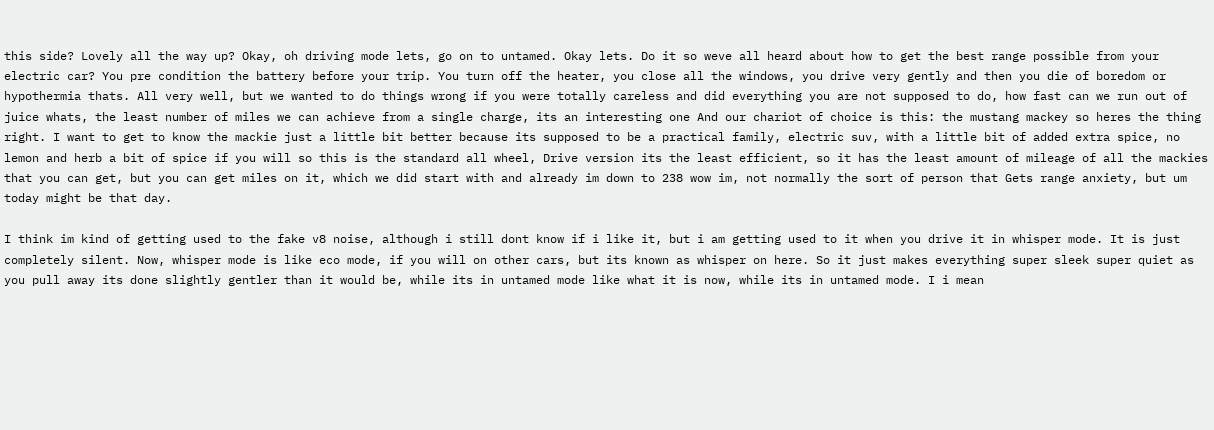this side? Lovely all the way up? Okay, oh driving mode lets, go on to untamed. Okay lets. Do it so weve all heard about how to get the best range possible from your electric car? You pre condition the battery before your trip. You turn off the heater, you close all the windows, you drive very gently and then you die of boredom or hypothermia thats. All very well, but we wanted to do things wrong if you were totally careless and did everything you are not supposed to do, how fast can we run out of juice whats, the least number of miles we can achieve from a single charge, its an interesting one And our chariot of choice is this: the mustang mackey so heres the thing right. I want to get to know the mackie just a little bit better because its supposed to be a practical family, electric suv, with a little bit of added extra spice, no lemon and herb a bit of spice if you will so this is the standard all wheel, Drive version its the least efficient, so it has the least amount of mileage of all the mackies that you can get, but you can get miles on it, which we did start with and already im down to 238 wow im, not normally the sort of person that Gets range anxiety, but um today might be that day.

I think im kind of getting used to the fake v8 noise, although i still dont know if i like it, but i am getting used to it when you drive it in whisper mode. It is just completely silent. Now, whisper mode is like eco mode, if you will on other cars, but its known as whisper on here. So it just makes everything super sleek super quiet as you pull away its done slightly gentler than it would be, while its in untamed mode like what it is now, while its in untamed mode. I i mean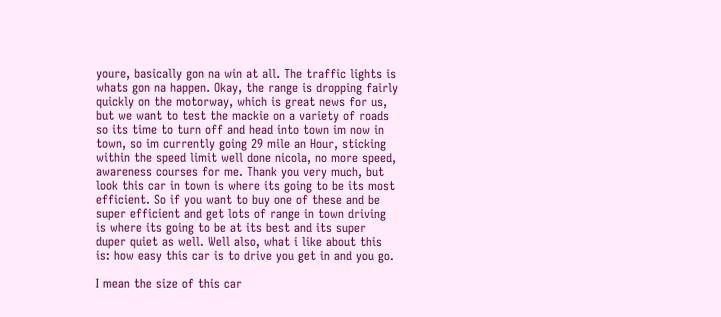youre, basically gon na win at all. The traffic lights is whats gon na happen. Okay, the range is dropping fairly quickly on the motorway, which is great news for us, but we want to test the mackie on a variety of roads so its time to turn off and head into town im now in town, so im currently going 29 mile an Hour, sticking within the speed limit well done nicola, no more speed, awareness courses for me. Thank you very much, but look this car in town is where its going to be its most efficient. So if you want to buy one of these and be super efficient and get lots of range in town driving is where its going to be at its best and its super duper quiet as well. Well also, what i like about this is: how easy this car is to drive you get in and you go.

I mean the size of this car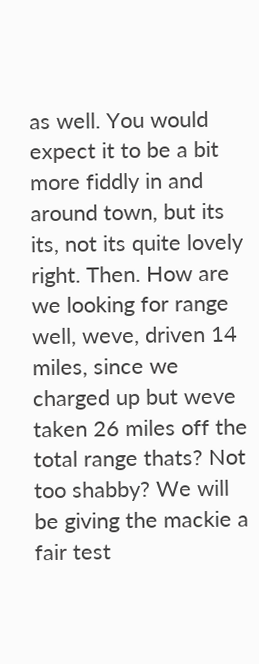as well. You would expect it to be a bit more fiddly in and around town, but its its, not its quite lovely right. Then. How are we looking for range well, weve, driven 14 miles, since we charged up but weve taken 26 miles off the total range thats? Not too shabby? We will be giving the mackie a fair test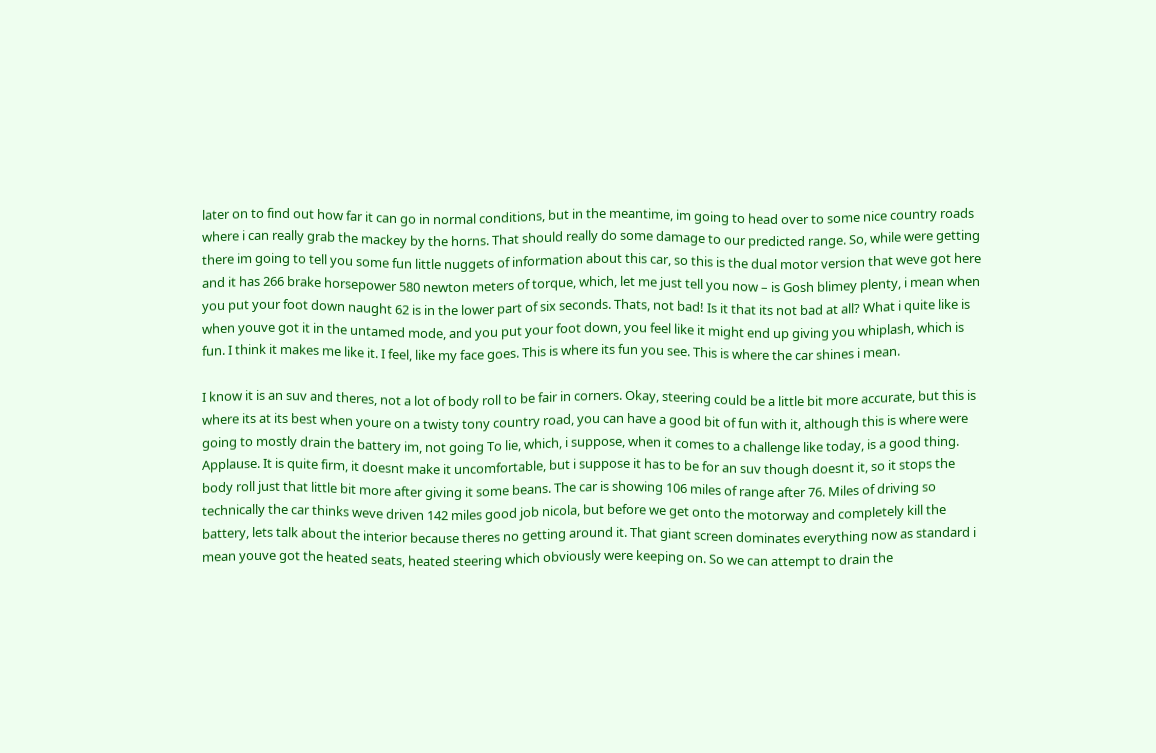later on to find out how far it can go in normal conditions, but in the meantime, im going to head over to some nice country roads where i can really grab the mackey by the horns. That should really do some damage to our predicted range. So, while were getting there im going to tell you some fun little nuggets of information about this car, so this is the dual motor version that weve got here and it has 266 brake horsepower 580 newton meters of torque, which, let me just tell you now – is Gosh blimey plenty, i mean when you put your foot down naught 62 is in the lower part of six seconds. Thats, not bad! Is it that its not bad at all? What i quite like is when youve got it in the untamed mode, and you put your foot down, you feel like it might end up giving you whiplash, which is fun. I think it makes me like it. I feel, like my face goes. This is where its fun you see. This is where the car shines i mean.

I know it is an suv and theres, not a lot of body roll to be fair in corners. Okay, steering could be a little bit more accurate, but this is where its at its best when youre on a twisty tony country road, you can have a good bit of fun with it, although this is where were going to mostly drain the battery im, not going To lie, which, i suppose, when it comes to a challenge like today, is a good thing. Applause. It is quite firm, it doesnt make it uncomfortable, but i suppose it has to be for an suv though doesnt it, so it stops the body roll just that little bit more after giving it some beans. The car is showing 106 miles of range after 76. Miles of driving so technically the car thinks weve driven 142 miles good job nicola, but before we get onto the motorway and completely kill the battery, lets talk about the interior because theres no getting around it. That giant screen dominates everything now as standard i mean youve got the heated seats, heated steering which obviously were keeping on. So we can attempt to drain the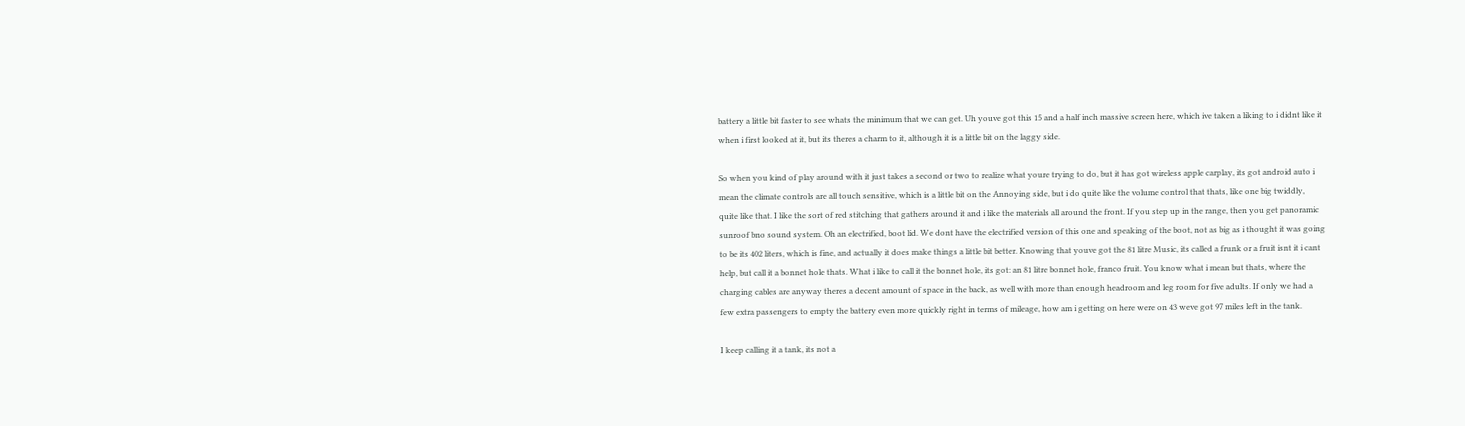battery a little bit faster to see whats the minimum that we can get. Uh youve got this 15 and a half inch massive screen here, which ive taken a liking to i didnt like it when i first looked at it, but its theres a charm to it, although it is a little bit on the laggy side.

So when you kind of play around with it just takes a second or two to realize what youre trying to do, but it has got wireless apple carplay, its got android auto i mean the climate controls are all touch sensitive, which is a little bit on the Annoying side, but i do quite like the volume control that thats, like one big twiddly, quite like that. I like the sort of red stitching that gathers around it and i like the materials all around the front. If you step up in the range, then you get panoramic sunroof bno sound system. Oh an electrified, boot lid. We dont have the electrified version of this one and speaking of the boot, not as big as i thought it was going to be its 402 liters, which is fine, and actually it does make things a little bit better. Knowing that youve got the 81 litre Music, its called a frunk or a fruit isnt it i cant help, but call it a bonnet hole thats. What i like to call it the bonnet hole, its got: an 81 litre bonnet hole, franco fruit. You know what i mean but thats, where the charging cables are anyway theres a decent amount of space in the back, as well with more than enough headroom and leg room for five adults. If only we had a few extra passengers to empty the battery even more quickly right in terms of mileage, how am i getting on here were on 43 weve got 97 miles left in the tank.

I keep calling it a tank, its not a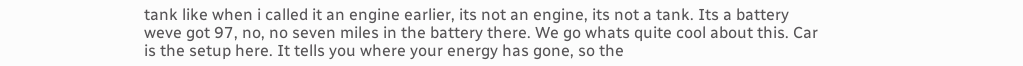tank like when i called it an engine earlier, its not an engine, its not a tank. Its a battery weve got 97, no, no seven miles in the battery there. We go whats quite cool about this. Car is the setup here. It tells you where your energy has gone, so the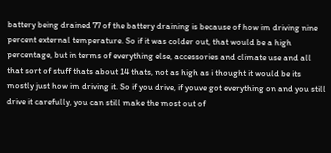battery being drained 77 of the battery draining is because of how im driving nine percent external temperature. So if it was colder out, that would be a high percentage, but in terms of everything else, accessories and climate use and all that sort of stuff thats about 14 thats, not as high as i thought it would be its mostly just how im driving it. So if you drive, if youve got everything on and you still drive it carefully, you can still make the most out of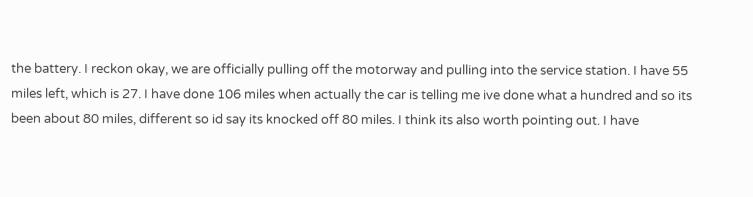the battery. I reckon okay, we are officially pulling off the motorway and pulling into the service station. I have 55 miles left, which is 27. I have done 106 miles when actually the car is telling me ive done what a hundred and so its been about 80 miles, different so id say its knocked off 80 miles. I think its also worth pointing out. I have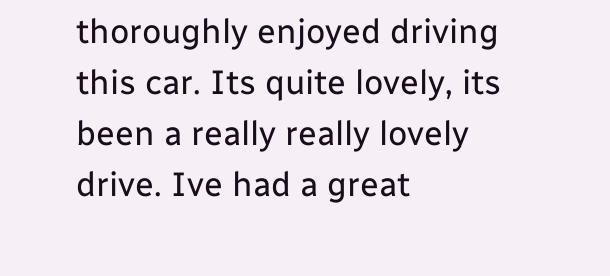thoroughly enjoyed driving this car. Its quite lovely, its been a really really lovely drive. Ive had a great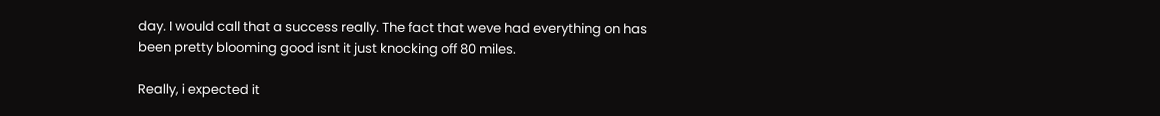day. I would call that a success really. The fact that weve had everything on has been pretty blooming good isnt it just knocking off 80 miles.

Really, i expected it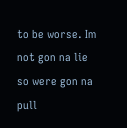to be worse. Im not gon na lie so were gon na pull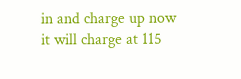in and charge up now it will charge at 115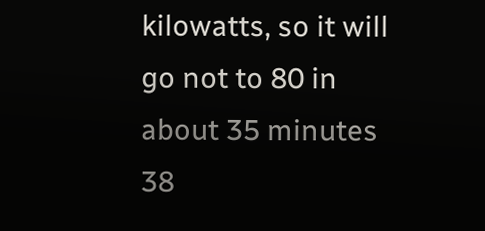kilowatts, so it will go not to 80 in about 35 minutes 38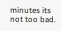minutes its not too bad.